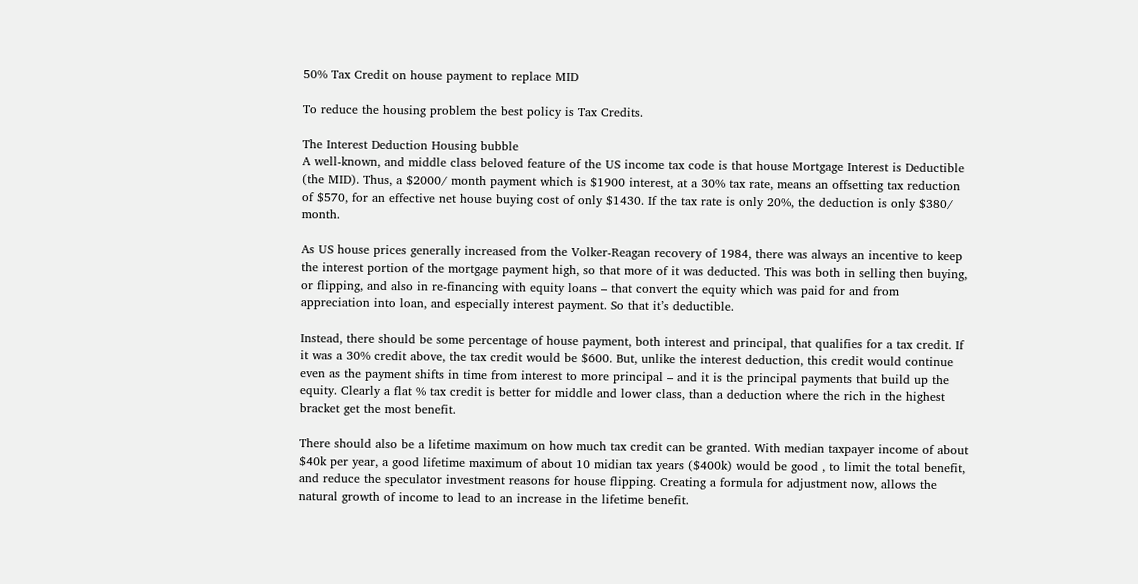50% Tax Credit on house payment to replace MID

To reduce the housing problem the best policy is Tax Credits.

The Interest Deduction Housing bubble
A well-known, and middle class beloved feature of the US income tax code is that house Mortgage Interest is Deductible (the MID). Thus, a $2000/ month payment which is $1900 interest, at a 30% tax rate, means an offsetting tax reduction of $570, for an effective net house buying cost of only $1430. If the tax rate is only 20%, the deduction is only $380/ month.

As US house prices generally increased from the Volker-Reagan recovery of 1984, there was always an incentive to keep the interest portion of the mortgage payment high, so that more of it was deducted. This was both in selling then buying, or flipping, and also in re-financing with equity loans – that convert the equity which was paid for and from appreciation into loan, and especially interest payment. So that it’s deductible.

Instead, there should be some percentage of house payment, both interest and principal, that qualifies for a tax credit. If it was a 30% credit above, the tax credit would be $600. But, unlike the interest deduction, this credit would continue even as the payment shifts in time from interest to more principal – and it is the principal payments that build up the equity. Clearly a flat % tax credit is better for middle and lower class, than a deduction where the rich in the highest bracket get the most benefit.

There should also be a lifetime maximum on how much tax credit can be granted. With median taxpayer income of about $40k per year, a good lifetime maximum of about 10 midian tax years ($400k) would be good , to limit the total benefit, and reduce the speculator investment reasons for house flipping. Creating a formula for adjustment now, allows the natural growth of income to lead to an increase in the lifetime benefit.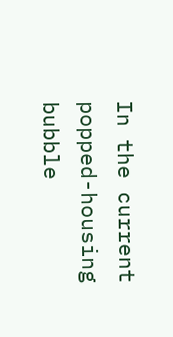In the current popped-housing bubble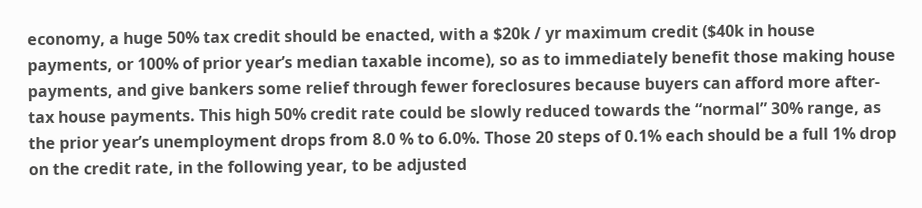economy, a huge 50% tax credit should be enacted, with a $20k / yr maximum credit ($40k in house payments, or 100% of prior year’s median taxable income), so as to immediately benefit those making house payments, and give bankers some relief through fewer foreclosures because buyers can afford more after-tax house payments. This high 50% credit rate could be slowly reduced towards the “normal” 30% range, as the prior year’s unemployment drops from 8.0 % to 6.0%. Those 20 steps of 0.1% each should be a full 1% drop on the credit rate, in the following year, to be adjusted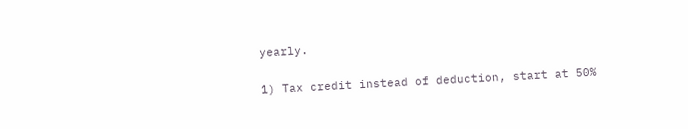yearly.

1) Tax credit instead of deduction, start at 50%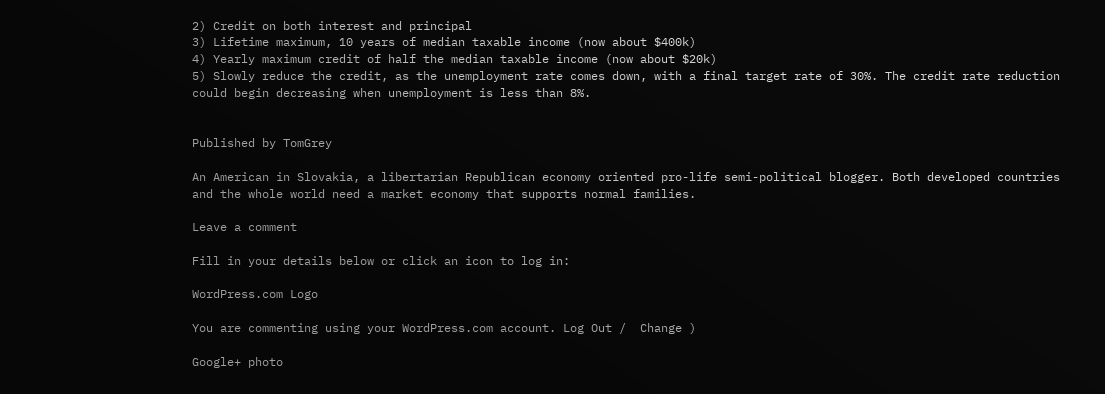2) Credit on both interest and principal
3) Lifetime maximum, 10 years of median taxable income (now about $400k)
4) Yearly maximum credit of half the median taxable income (now about $20k)
5) Slowly reduce the credit, as the unemployment rate comes down, with a final target rate of 30%. The credit rate reduction could begin decreasing when unemployment is less than 8%.


Published by TomGrey

An American in Slovakia, a libertarian Republican economy oriented pro-life semi-political blogger. Both developed countries and the whole world need a market economy that supports normal families.

Leave a comment

Fill in your details below or click an icon to log in:

WordPress.com Logo

You are commenting using your WordPress.com account. Log Out /  Change )

Google+ photo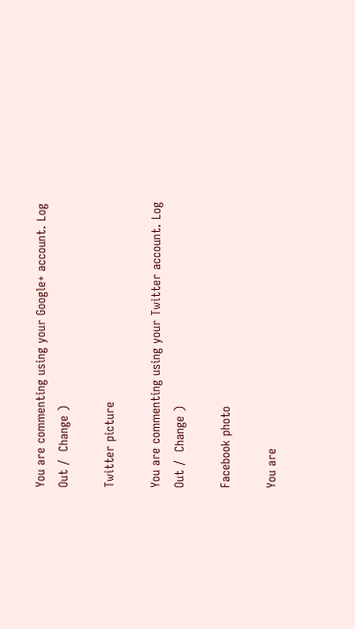You are commenting using your Google+ account. Log Out /  Change )

Twitter picture

You are commenting using your Twitter account. Log Out /  Change )

Facebook photo

You are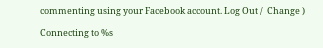commenting using your Facebook account. Log Out /  Change )

Connecting to %s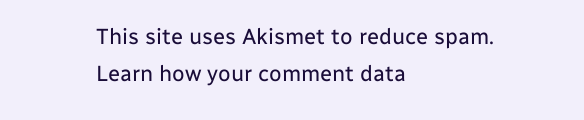This site uses Akismet to reduce spam. Learn how your comment data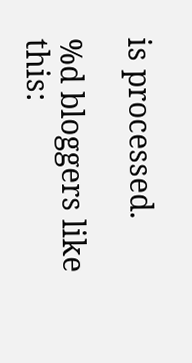is processed.

%d bloggers like this: